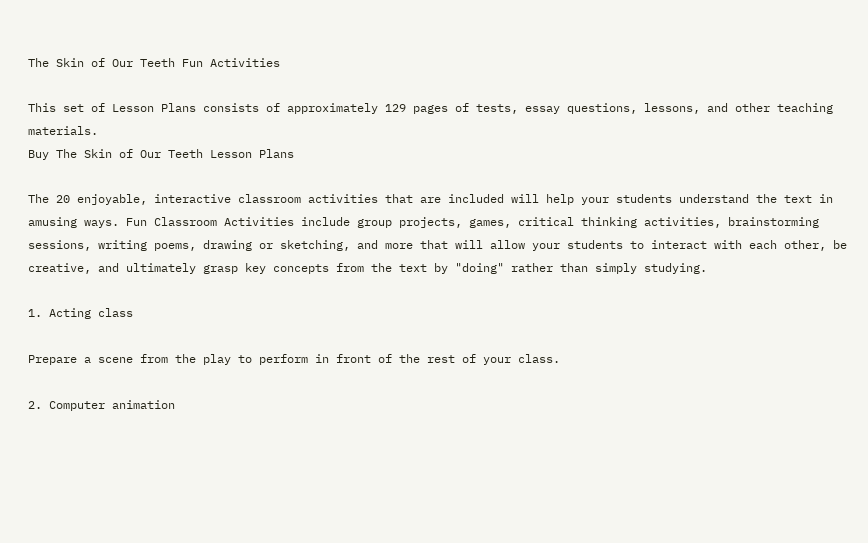The Skin of Our Teeth Fun Activities

This set of Lesson Plans consists of approximately 129 pages of tests, essay questions, lessons, and other teaching materials.
Buy The Skin of Our Teeth Lesson Plans

The 20 enjoyable, interactive classroom activities that are included will help your students understand the text in amusing ways. Fun Classroom Activities include group projects, games, critical thinking activities, brainstorming sessions, writing poems, drawing or sketching, and more that will allow your students to interact with each other, be creative, and ultimately grasp key concepts from the text by "doing" rather than simply studying.

1. Acting class

Prepare a scene from the play to perform in front of the rest of your class.

2. Computer animation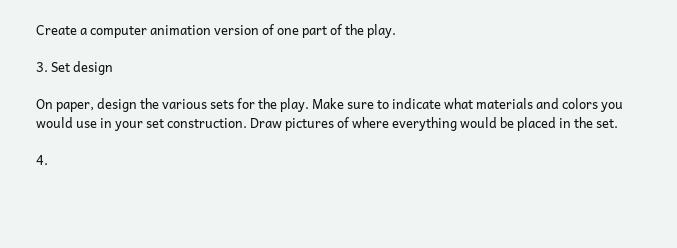Create a computer animation version of one part of the play.

3. Set design

On paper, design the various sets for the play. Make sure to indicate what materials and colors you would use in your set construction. Draw pictures of where everything would be placed in the set.

4.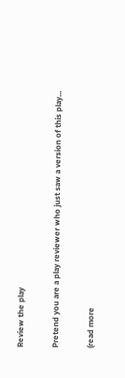Review the play

Pretend you are a play reviewer who just saw a version of this play...

(read more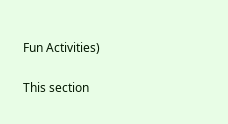Fun Activities)

This section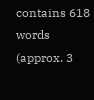contains 618 words
(approx. 3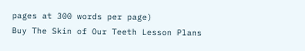pages at 300 words per page)
Buy The Skin of Our Teeth Lesson Plans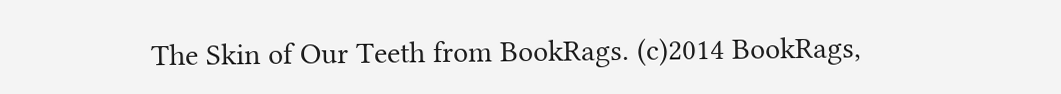The Skin of Our Teeth from BookRags. (c)2014 BookRags,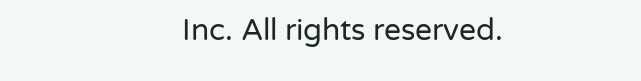Inc. All rights reserved.